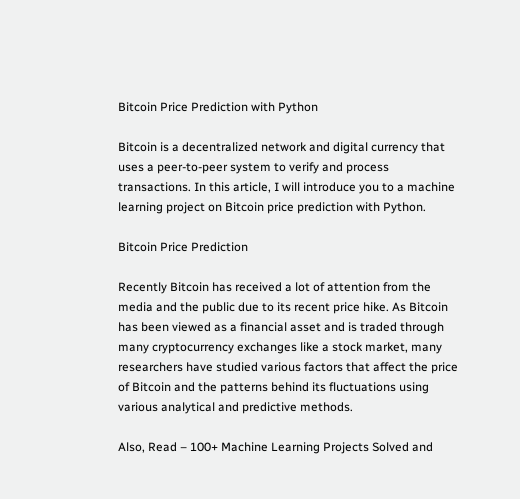Bitcoin Price Prediction with Python

Bitcoin is a decentralized network and digital currency that uses a peer-to-peer system to verify and process transactions. In this article, I will introduce you to a machine learning project on Bitcoin price prediction with Python.

Bitcoin Price Prediction

Recently Bitcoin has received a lot of attention from the media and the public due to its recent price hike. As Bitcoin has been viewed as a financial asset and is traded through many cryptocurrency exchanges like a stock market, many researchers have studied various factors that affect the price of Bitcoin and the patterns behind its fluctuations using various analytical and predictive methods.

Also, Read – 100+ Machine Learning Projects Solved and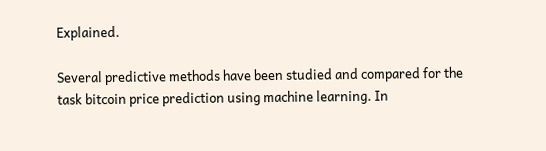Explained.

Several predictive methods have been studied and compared for the task bitcoin price prediction using machine learning. In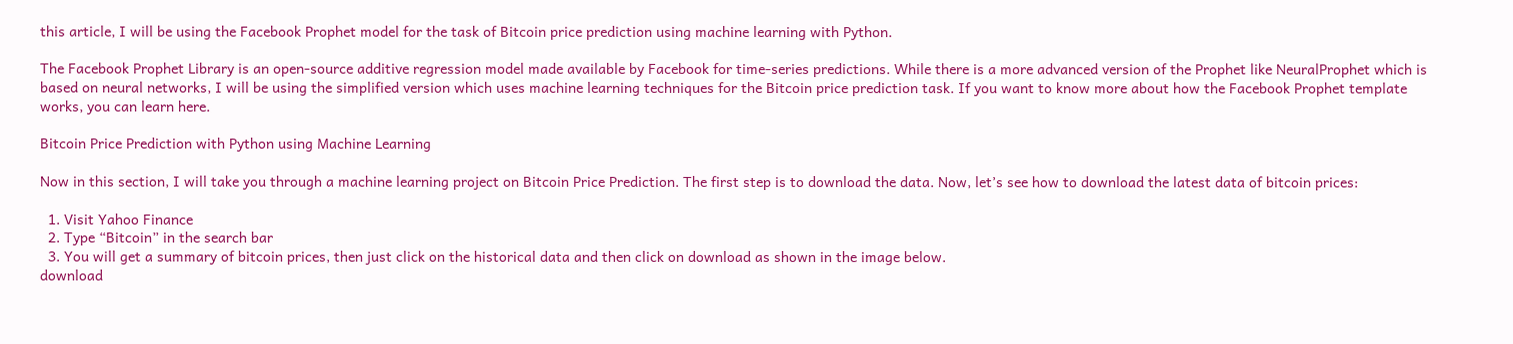this article, I will be using the Facebook Prophet model for the task of Bitcoin price prediction using machine learning with Python.

The Facebook Prophet Library is an open-source additive regression model made available by Facebook for time-series predictions. While there is a more advanced version of the Prophet like NeuralProphet which is based on neural networks, I will be using the simplified version which uses machine learning techniques for the Bitcoin price prediction task. If you want to know more about how the Facebook Prophet template works, you can learn here.

Bitcoin Price Prediction with Python using Machine Learning

Now in this section, I will take you through a machine learning project on Bitcoin Price Prediction. The first step is to download the data. Now, let’s see how to download the latest data of bitcoin prices:

  1. Visit Yahoo Finance
  2. Type “Bitcoin” in the search bar
  3. You will get a summary of bitcoin prices, then just click on the historical data and then click on download as shown in the image below.
download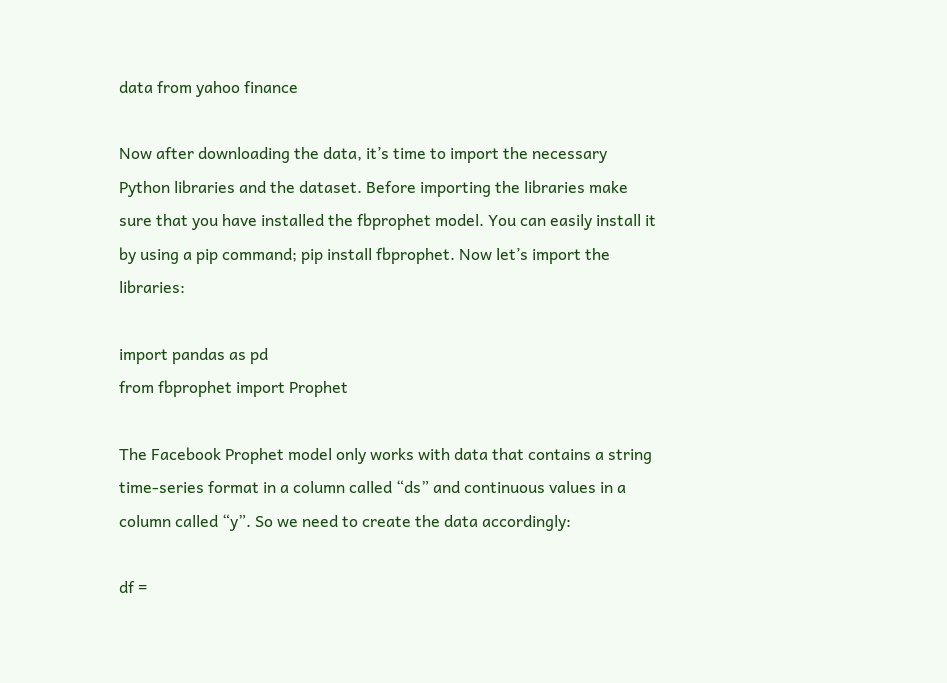data from yahoo finance

Now after downloading the data, it’s time to import the necessary Python libraries and the dataset. Before importing the libraries make sure that you have installed the fbprophet model. You can easily install it by using a pip command; pip install fbprophet. Now let’s import the libraries:

import pandas as pd
from fbprophet import Prophet

The Facebook Prophet model only works with data that contains a string time-series format in a column called “ds” and continuous values in a column called “y”. So we need to create the data accordingly:

df =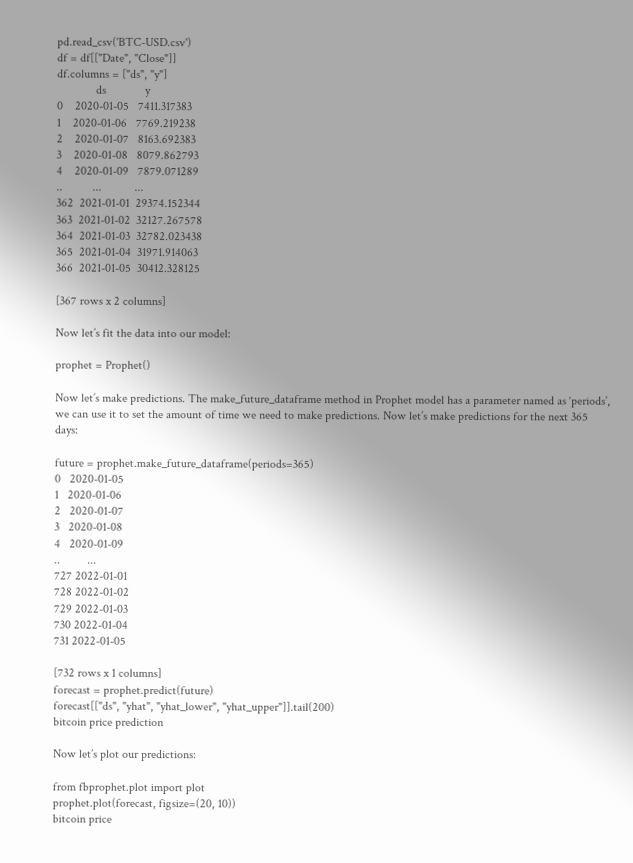pd.read_csv('BTC-USD.csv')
df = df[["Date", "Close"]]
df.columns = ["ds", "y"]
             ds             y
0    2020-01-05   7411.317383
1    2020-01-06   7769.219238
2    2020-01-07   8163.692383
3    2020-01-08   8079.862793
4    2020-01-09   7879.071289
..          ...           ...
362  2021-01-01  29374.152344
363  2021-01-02  32127.267578
364  2021-01-03  32782.023438
365  2021-01-04  31971.914063
366  2021-01-05  30412.328125

[367 rows x 2 columns]

Now let’s fit the data into our model:

prophet = Prophet()

Now let’s make predictions. The make_future_dataframe method in Prophet model has a parameter named as ‘periods’, we can use it to set the amount of time we need to make predictions. Now let’s make predictions for the next 365 days:

future = prophet.make_future_dataframe(periods=365)
0   2020-01-05
1   2020-01-06
2   2020-01-07
3   2020-01-08
4   2020-01-09
..         ...
727 2022-01-01
728 2022-01-02
729 2022-01-03
730 2022-01-04
731 2022-01-05

[732 rows x 1 columns]
forecast = prophet.predict(future)
forecast[["ds", "yhat", "yhat_lower", "yhat_upper"]].tail(200)
bitcoin price prediction

Now let’s plot our predictions:

from fbprophet.plot import plot
prophet.plot(forecast, figsize=(20, 10))
bitcoin price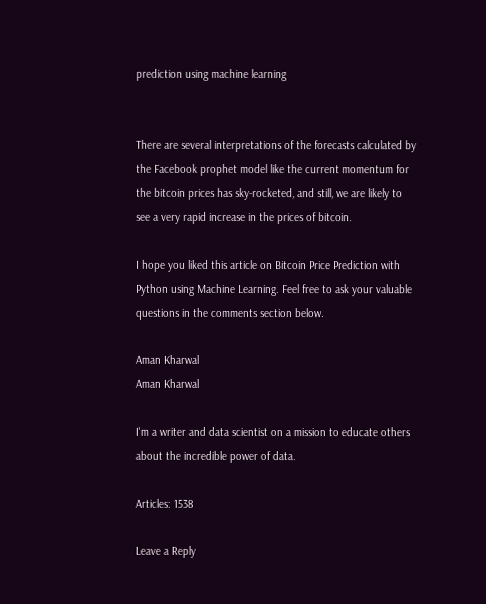prediction using machine learning


There are several interpretations of the forecasts calculated by the Facebook prophet model like the current momentum for the bitcoin prices has sky-rocketed, and still, we are likely to see a very rapid increase in the prices of bitcoin.

I hope you liked this article on Bitcoin Price Prediction with Python using Machine Learning. Feel free to ask your valuable questions in the comments section below.

Aman Kharwal
Aman Kharwal

I'm a writer and data scientist on a mission to educate others about the incredible power of data.

Articles: 1538

Leave a Reply